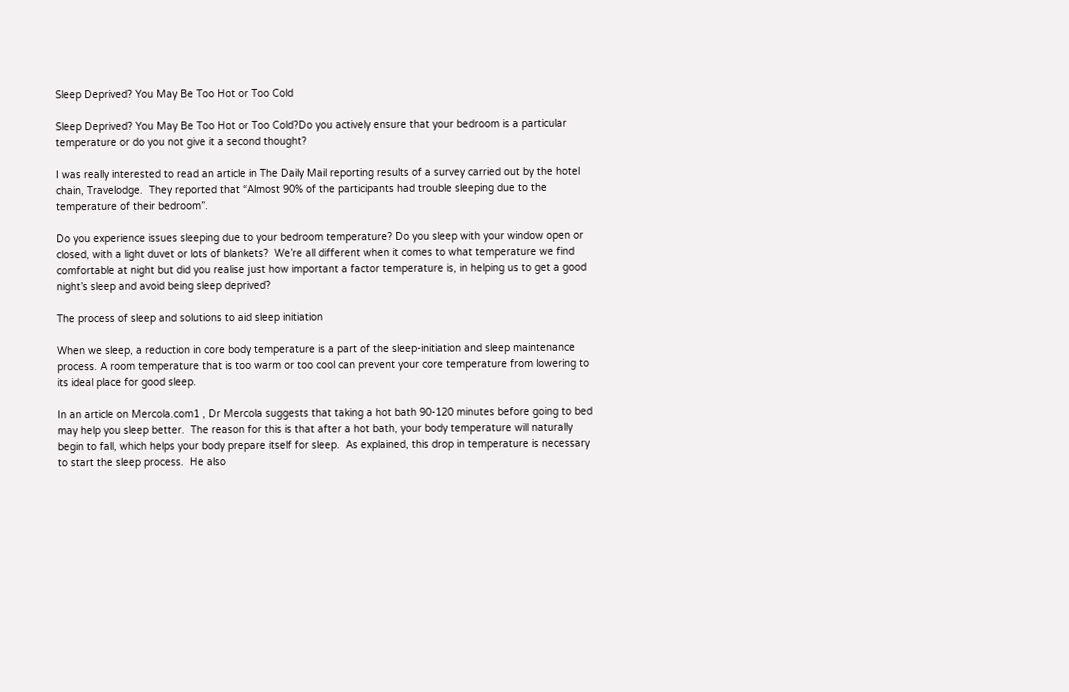Sleep Deprived? You May Be Too Hot or Too Cold

Sleep Deprived? You May Be Too Hot or Too Cold?Do you actively ensure that your bedroom is a particular temperature or do you not give it a second thought?

I was really interested to read an article in The Daily Mail reporting results of a survey carried out by the hotel chain, Travelodge.  They reported that “Almost 90% of the participants had trouble sleeping due to the temperature of their bedroom”.

Do you experience issues sleeping due to your bedroom temperature? Do you sleep with your window open or closed, with a light duvet or lots of blankets?  We’re all different when it comes to what temperature we find comfortable at night but did you realise just how important a factor temperature is, in helping us to get a good night’s sleep and avoid being sleep deprived?

The process of sleep and solutions to aid sleep initiation

When we sleep, a reduction in core body temperature is a part of the sleep-initiation and sleep maintenance process. A room temperature that is too warm or too cool can prevent your core temperature from lowering to its ideal place for good sleep.

In an article on Mercola.com1 , Dr Mercola suggests that taking a hot bath 90-120 minutes before going to bed may help you sleep better.  The reason for this is that after a hot bath, your body temperature will naturally begin to fall, which helps your body prepare itself for sleep.  As explained, this drop in temperature is necessary to start the sleep process.  He also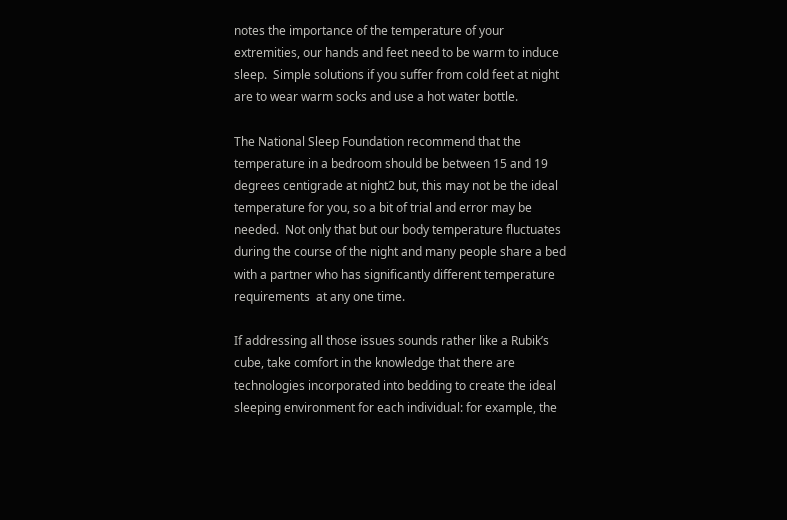notes the importance of the temperature of your extremities, our hands and feet need to be warm to induce sleep.  Simple solutions if you suffer from cold feet at night are to wear warm socks and use a hot water bottle.

The National Sleep Foundation recommend that the temperature in a bedroom should be between 15 and 19 degrees centigrade at night2 but, this may not be the ideal temperature for you, so a bit of trial and error may be needed.  Not only that but our body temperature fluctuates during the course of the night and many people share a bed with a partner who has significantly different temperature requirements  at any one time.

If addressing all those issues sounds rather like a Rubik’s cube, take comfort in the knowledge that there are technologies incorporated into bedding to create the ideal sleeping environment for each individual: for example, the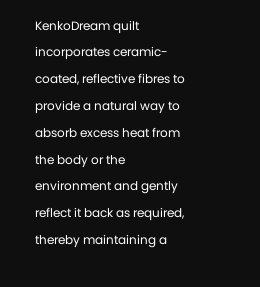KenkoDream quilt incorporates ceramic-coated, reflective fibres to provide a natural way to absorb excess heat from the body or the environment and gently reflect it back as required, thereby maintaining a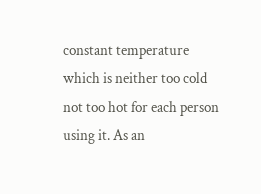constant temperature which is neither too cold not too hot for each person using it. As an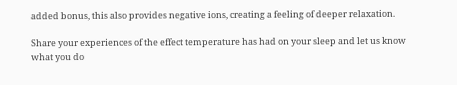added bonus, this also provides negative ions, creating a feeling of deeper relaxation.

Share your experiences of the effect temperature has had on your sleep and let us know what you do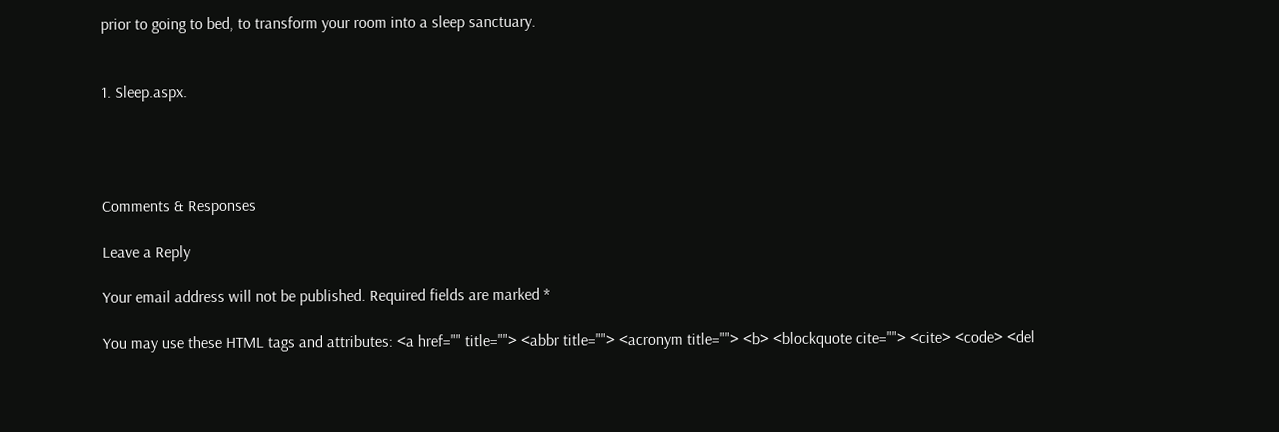prior to going to bed, to transform your room into a sleep sanctuary.


1. Sleep.aspx.




Comments & Responses

Leave a Reply

Your email address will not be published. Required fields are marked *

You may use these HTML tags and attributes: <a href="" title=""> <abbr title=""> <acronym title=""> <b> <blockquote cite=""> <cite> <code> <del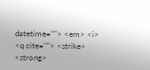datetime=""> <em> <i> <q cite=""> <strike> <strong>